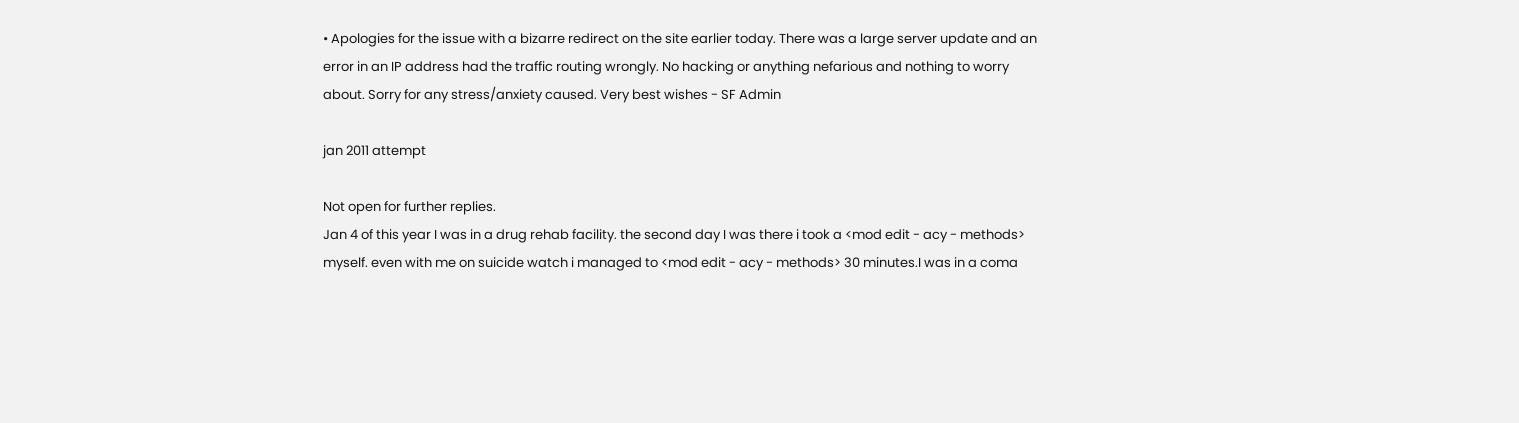• Apologies for the issue with a bizarre redirect on the site earlier today. There was a large server update and an error in an IP address had the traffic routing wrongly. No hacking or anything nefarious and nothing to worry about. Sorry for any stress/anxiety caused. Very best wishes - SF Admin

jan 2011 attempt

Not open for further replies.
Jan 4 of this year I was in a drug rehab facility. the second day I was there i took a <mod edit - acy - methods> myself. even with me on suicide watch i managed to <mod edit - acy - methods> 30 minutes.I was in a coma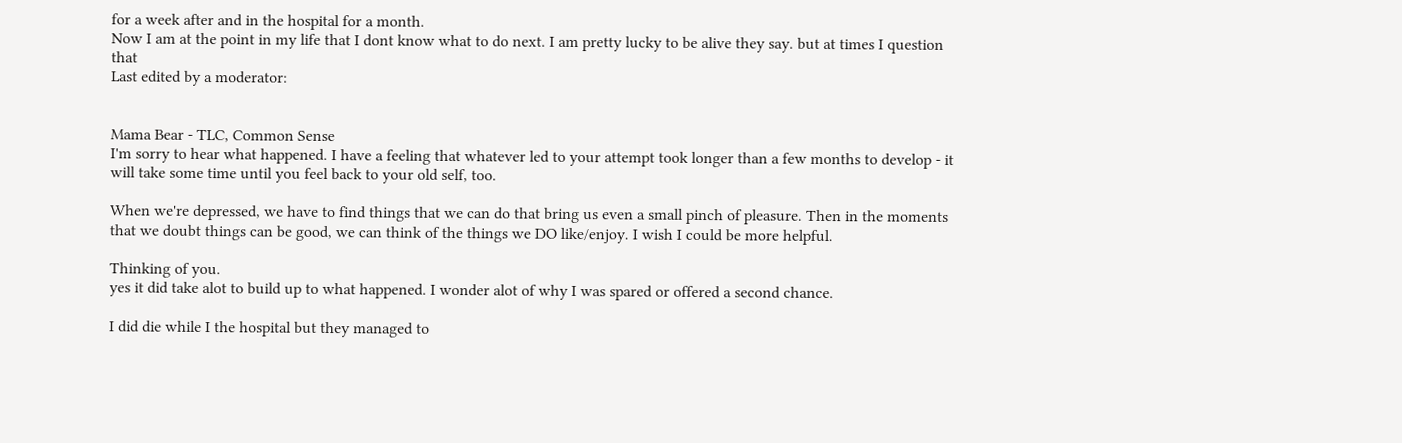for a week after and in the hospital for a month.
Now I am at the point in my life that I dont know what to do next. I am pretty lucky to be alive they say. but at times I question that
Last edited by a moderator:


Mama Bear - TLC, Common Sense
I'm sorry to hear what happened. I have a feeling that whatever led to your attempt took longer than a few months to develop - it will take some time until you feel back to your old self, too.

When we're depressed, we have to find things that we can do that bring us even a small pinch of pleasure. Then in the moments that we doubt things can be good, we can think of the things we DO like/enjoy. I wish I could be more helpful.

Thinking of you.
yes it did take alot to build up to what happened. I wonder alot of why I was spared or offered a second chance.

I did die while I the hospital but they managed to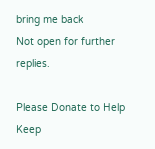bring me back
Not open for further replies.

Please Donate to Help Keep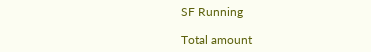SF Running

Total amount